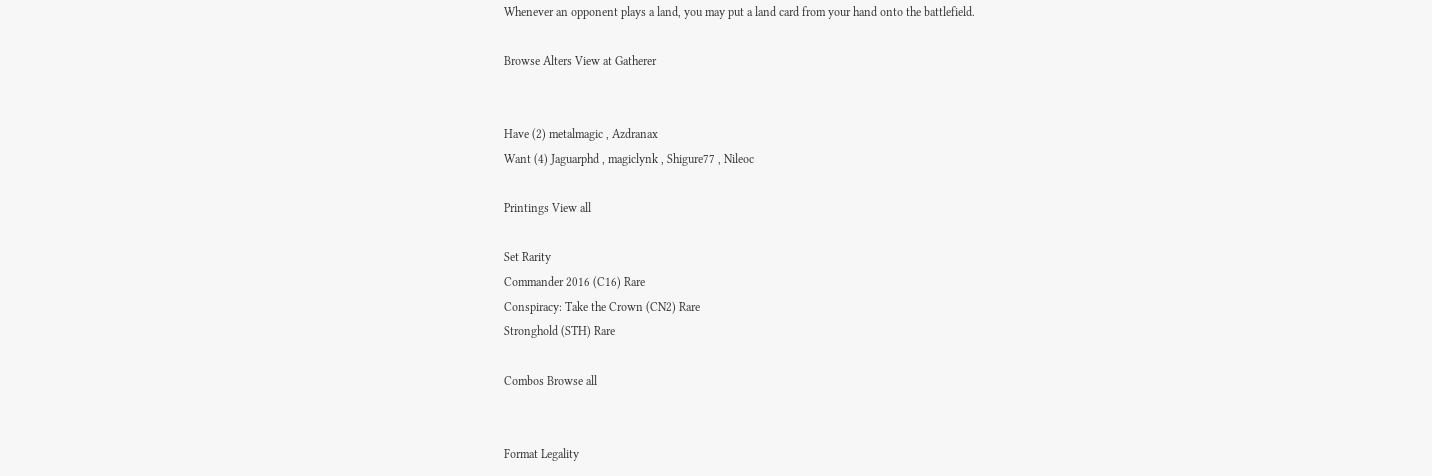Whenever an opponent plays a land, you may put a land card from your hand onto the battlefield.

Browse Alters View at Gatherer


Have (2) metalmagic , Azdranax
Want (4) Jaguarphd , magiclynk , Shigure77 , Nileoc

Printings View all

Set Rarity
Commander 2016 (C16) Rare
Conspiracy: Take the Crown (CN2) Rare
Stronghold (STH) Rare

Combos Browse all


Format Legality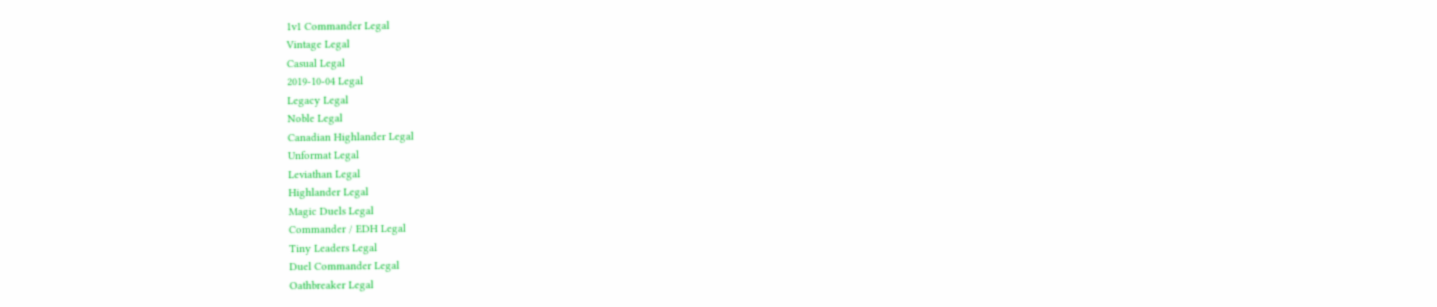1v1 Commander Legal
Vintage Legal
Casual Legal
2019-10-04 Legal
Legacy Legal
Noble Legal
Canadian Highlander Legal
Unformat Legal
Leviathan Legal
Highlander Legal
Magic Duels Legal
Commander / EDH Legal
Tiny Leaders Legal
Duel Commander Legal
Oathbreaker Legal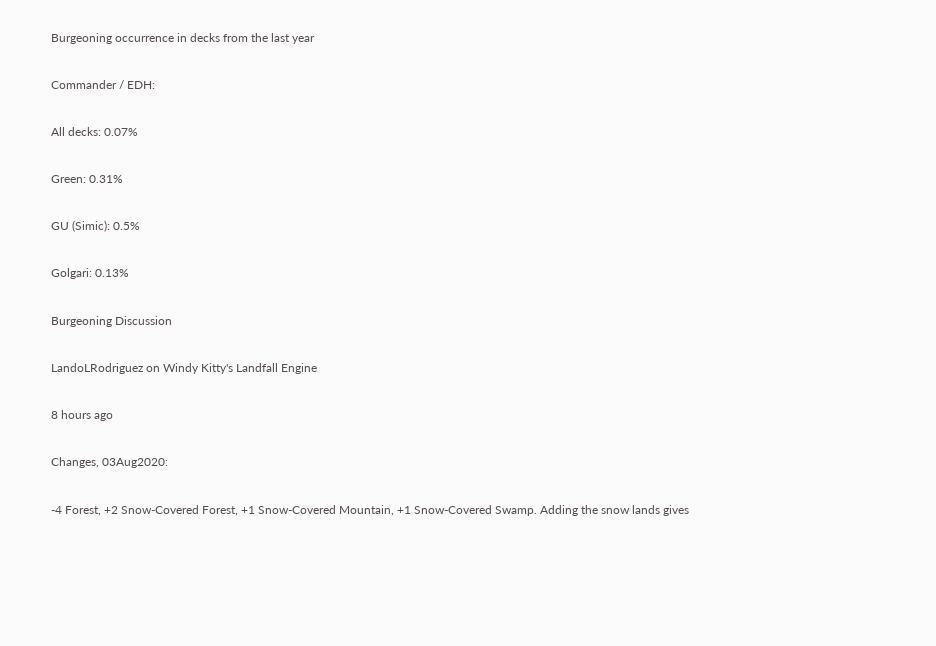Burgeoning occurrence in decks from the last year

Commander / EDH:

All decks: 0.07%

Green: 0.31%

GU (Simic): 0.5%

Golgari: 0.13%

Burgeoning Discussion

LandoLRodriguez on Windy Kitty's Landfall Engine

8 hours ago

Changes, 03Aug2020:

-4 Forest, +2 Snow-Covered Forest, +1 Snow-Covered Mountain, +1 Snow-Covered Swamp. Adding the snow lands gives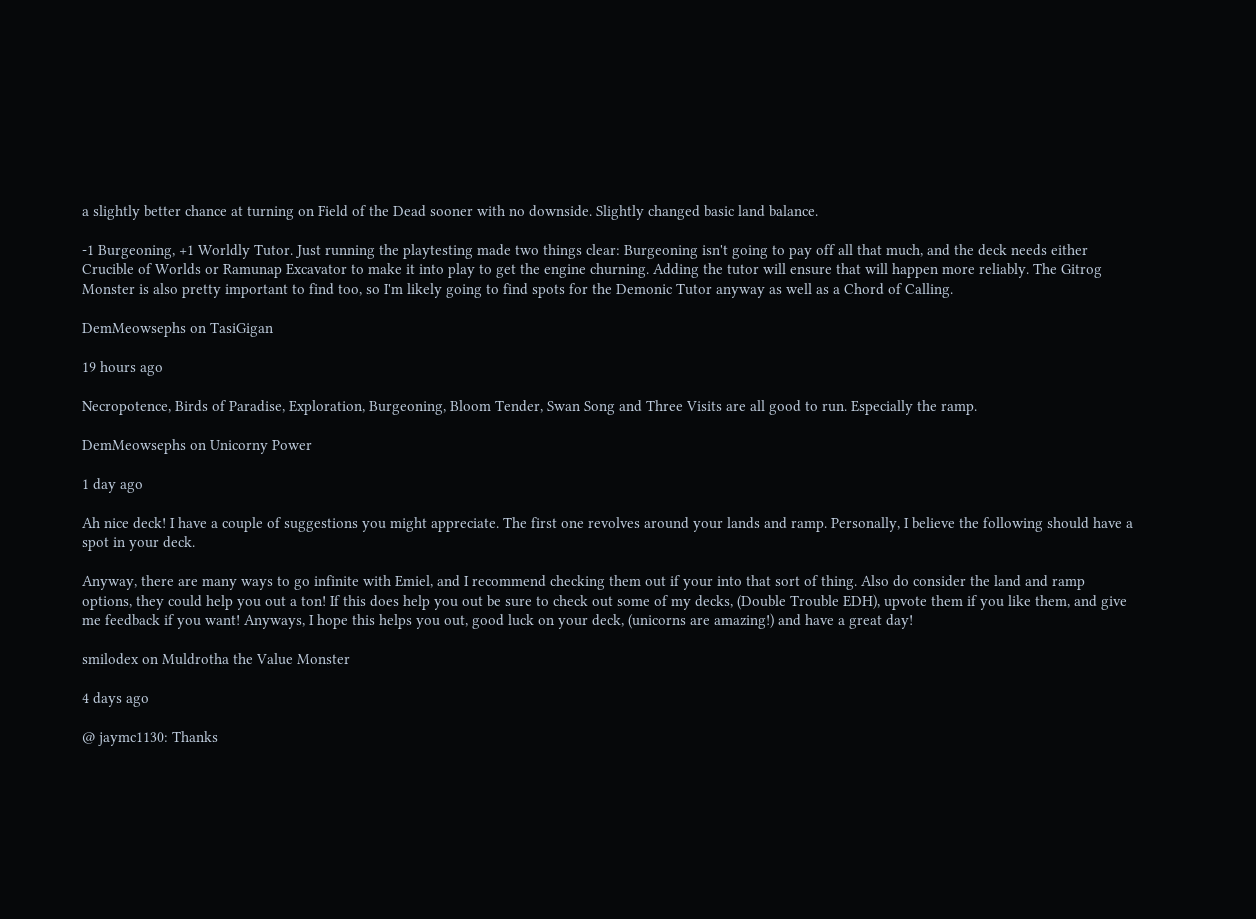a slightly better chance at turning on Field of the Dead sooner with no downside. Slightly changed basic land balance.

-1 Burgeoning, +1 Worldly Tutor. Just running the playtesting made two things clear: Burgeoning isn't going to pay off all that much, and the deck needs either Crucible of Worlds or Ramunap Excavator to make it into play to get the engine churning. Adding the tutor will ensure that will happen more reliably. The Gitrog Monster is also pretty important to find too, so I'm likely going to find spots for the Demonic Tutor anyway as well as a Chord of Calling.

DemMeowsephs on TasiGigan

19 hours ago

Necropotence, Birds of Paradise, Exploration, Burgeoning, Bloom Tender, Swan Song and Three Visits are all good to run. Especially the ramp.

DemMeowsephs on Unicorny Power

1 day ago

Ah nice deck! I have a couple of suggestions you might appreciate. The first one revolves around your lands and ramp. Personally, I believe the following should have a spot in your deck.

Anyway, there are many ways to go infinite with Emiel, and I recommend checking them out if your into that sort of thing. Also do consider the land and ramp options, they could help you out a ton! If this does help you out be sure to check out some of my decks, (Double Trouble EDH), upvote them if you like them, and give me feedback if you want! Anyways, I hope this helps you out, good luck on your deck, (unicorns are amazing!) and have a great day!

smilodex on Muldrotha the Value Monster

4 days ago

@ jaymc1130: Thanks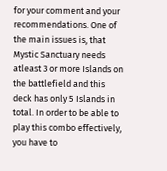for your comment and your recommendations. One of the main issues is, that Mystic Sanctuary needs atleast 3 or more Islands on the battlefield and this deck has only 5 Islands in total. In order to be able to play this combo effectively, you have to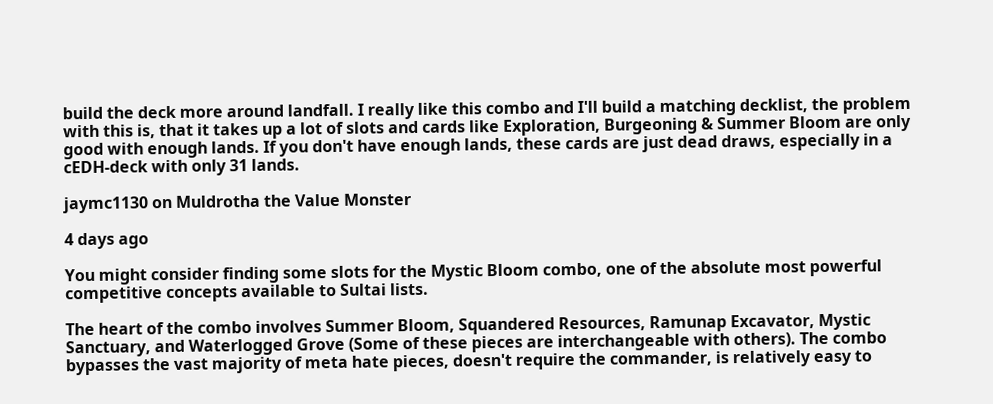build the deck more around landfall. I really like this combo and I'll build a matching decklist, the problem with this is, that it takes up a lot of slots and cards like Exploration, Burgeoning & Summer Bloom are only good with enough lands. If you don't have enough lands, these cards are just dead draws, especially in a cEDH-deck with only 31 lands.

jaymc1130 on Muldrotha the Value Monster

4 days ago

You might consider finding some slots for the Mystic Bloom combo, one of the absolute most powerful competitive concepts available to Sultai lists.

The heart of the combo involves Summer Bloom, Squandered Resources, Ramunap Excavator, Mystic Sanctuary, and Waterlogged Grove (Some of these pieces are interchangeable with others). The combo bypasses the vast majority of meta hate pieces, doesn't require the commander, is relatively easy to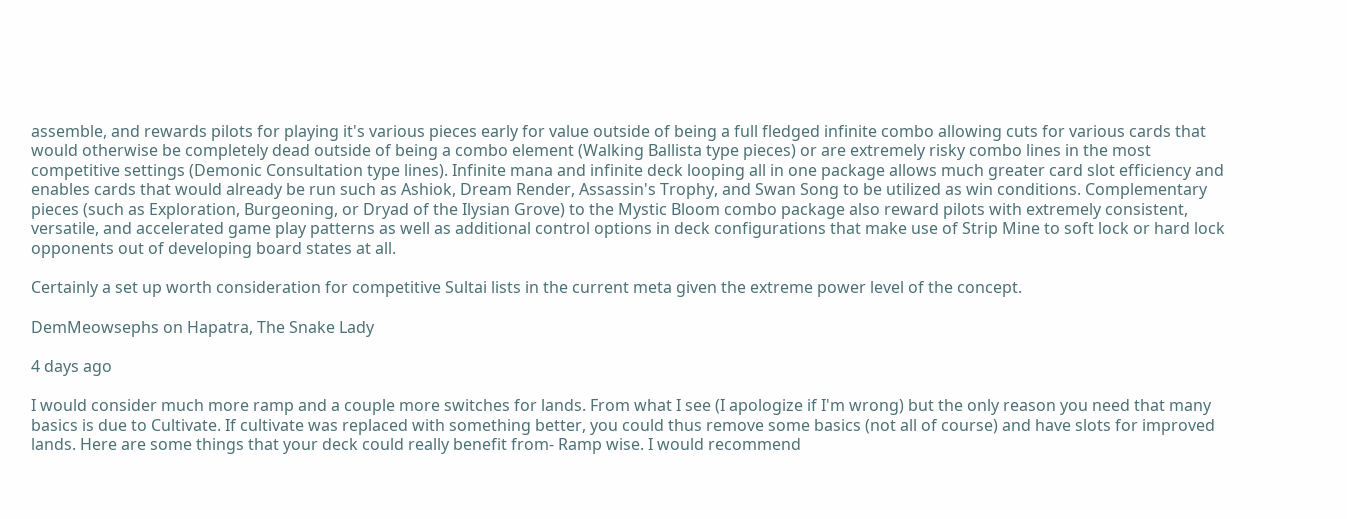assemble, and rewards pilots for playing it's various pieces early for value outside of being a full fledged infinite combo allowing cuts for various cards that would otherwise be completely dead outside of being a combo element (Walking Ballista type pieces) or are extremely risky combo lines in the most competitive settings (Demonic Consultation type lines). Infinite mana and infinite deck looping all in one package allows much greater card slot efficiency and enables cards that would already be run such as Ashiok, Dream Render, Assassin's Trophy, and Swan Song to be utilized as win conditions. Complementary pieces (such as Exploration, Burgeoning, or Dryad of the Ilysian Grove) to the Mystic Bloom combo package also reward pilots with extremely consistent, versatile, and accelerated game play patterns as well as additional control options in deck configurations that make use of Strip Mine to soft lock or hard lock opponents out of developing board states at all.

Certainly a set up worth consideration for competitive Sultai lists in the current meta given the extreme power level of the concept.

DemMeowsephs on Hapatra, The Snake Lady

4 days ago

I would consider much more ramp and a couple more switches for lands. From what I see (I apologize if I'm wrong) but the only reason you need that many basics is due to Cultivate. If cultivate was replaced with something better, you could thus remove some basics (not all of course) and have slots for improved lands. Here are some things that your deck could really benefit from- Ramp wise. I would recommend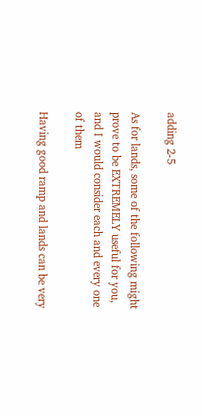adding 2-5

As for lands, some of the following might prove to be EXTREMELY useful for you, and I would consider each and every one of them

Having good ramp and lands can be very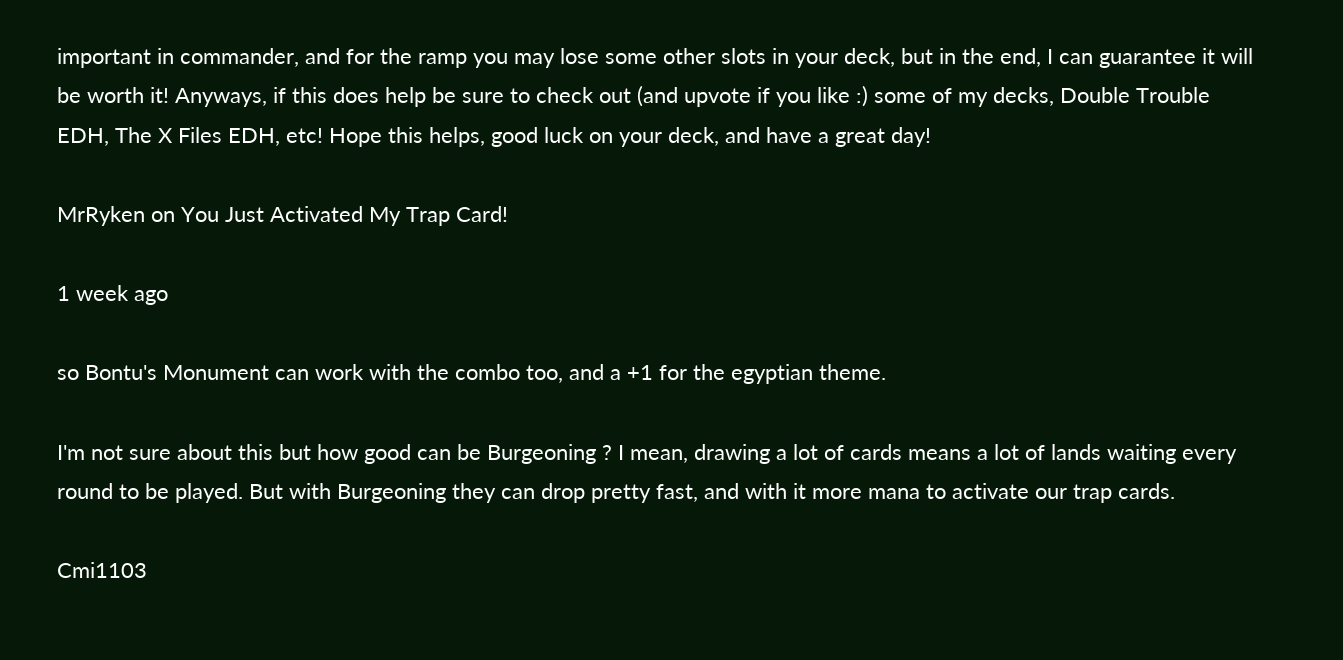important in commander, and for the ramp you may lose some other slots in your deck, but in the end, I can guarantee it will be worth it! Anyways, if this does help be sure to check out (and upvote if you like :) some of my decks, Double Trouble EDH, The X Files EDH, etc! Hope this helps, good luck on your deck, and have a great day!

MrRyken on You Just Activated My Trap Card!

1 week ago

so Bontu's Monument can work with the combo too, and a +1 for the egyptian theme.

I'm not sure about this but how good can be Burgeoning ? I mean, drawing a lot of cards means a lot of lands waiting every round to be played. But with Burgeoning they can drop pretty fast, and with it more mana to activate our trap cards.

Cmi1103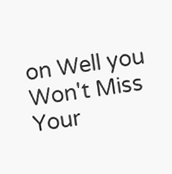on Well you Won't Miss Your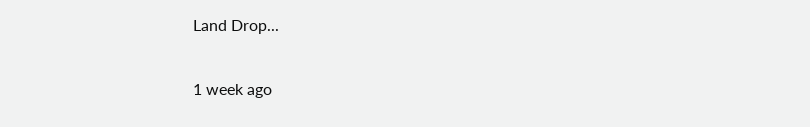Land Drop...

1 week ago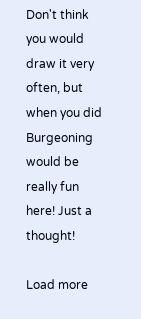Don't think you would draw it very often, but when you did Burgeoning would be really fun here! Just a thought!

Load more